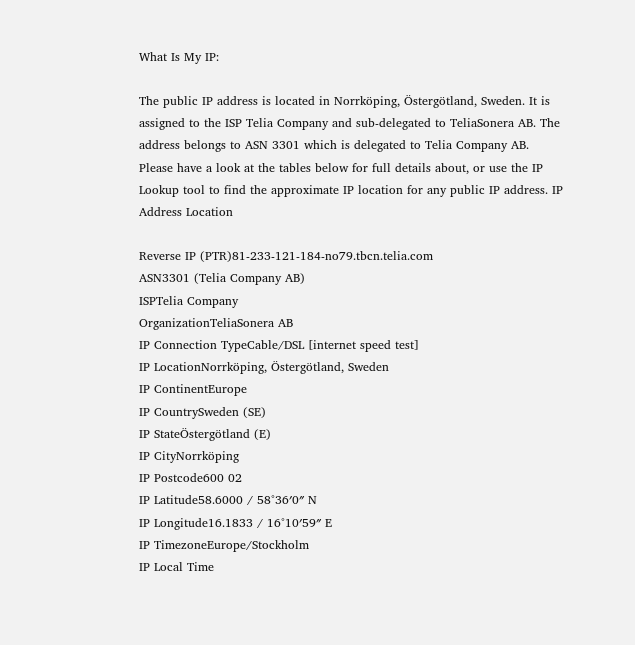What Is My IP:

The public IP address is located in Norrköping, Östergötland, Sweden. It is assigned to the ISP Telia Company and sub-delegated to TeliaSonera AB. The address belongs to ASN 3301 which is delegated to Telia Company AB.
Please have a look at the tables below for full details about, or use the IP Lookup tool to find the approximate IP location for any public IP address. IP Address Location

Reverse IP (PTR)81-233-121-184-no79.tbcn.telia.com
ASN3301 (Telia Company AB)
ISPTelia Company
OrganizationTeliaSonera AB
IP Connection TypeCable/DSL [internet speed test]
IP LocationNorrköping, Östergötland, Sweden
IP ContinentEurope
IP CountrySweden (SE)
IP StateÖstergötland (E)
IP CityNorrköping
IP Postcode600 02
IP Latitude58.6000 / 58°36′0″ N
IP Longitude16.1833 / 16°10′59″ E
IP TimezoneEurope/Stockholm
IP Local Time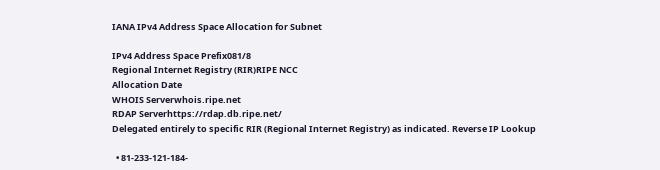IANA IPv4 Address Space Allocation for Subnet

IPv4 Address Space Prefix081/8
Regional Internet Registry (RIR)RIPE NCC
Allocation Date
WHOIS Serverwhois.ripe.net
RDAP Serverhttps://rdap.db.ripe.net/
Delegated entirely to specific RIR (Regional Internet Registry) as indicated. Reverse IP Lookup

  • 81-233-121-184-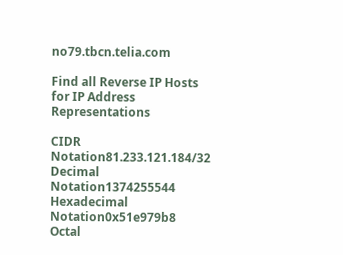no79.tbcn.telia.com

Find all Reverse IP Hosts for IP Address Representations

CIDR Notation81.233.121.184/32
Decimal Notation1374255544
Hexadecimal Notation0x51e979b8
Octal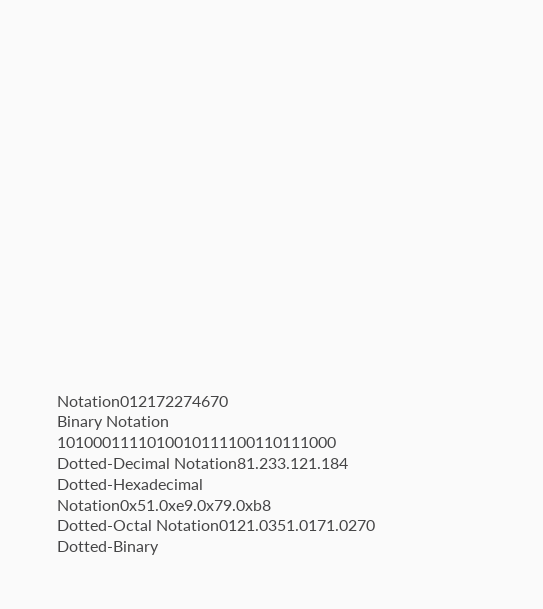Notation012172274670
Binary Notation 1010001111010010111100110111000
Dotted-Decimal Notation81.233.121.184
Dotted-Hexadecimal Notation0x51.0xe9.0x79.0xb8
Dotted-Octal Notation0121.0351.0171.0270
Dotted-Binary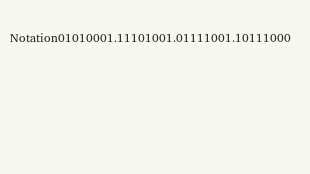Notation01010001.11101001.01111001.10111000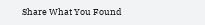Share What You Found